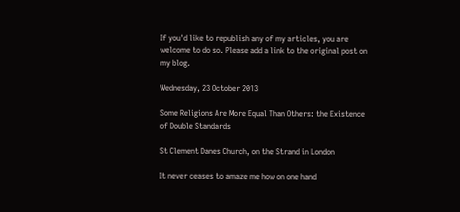If you'd like to republish any of my articles, you are welcome to do so. Please add a link to the original post on my blog.

Wednesday, 23 October 2013

Some Religions Are More Equal Than Others: the Existence of Double Standards

St Clement Danes Church, on the Strand in London

It never ceases to amaze me how on one hand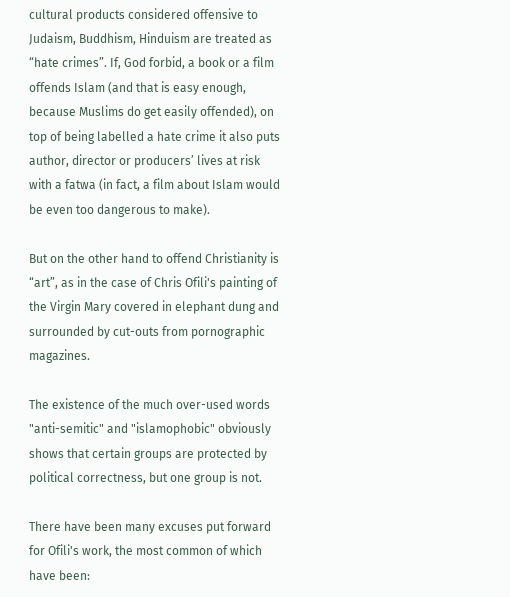cultural products considered offensive to Judaism, Buddhism, Hinduism are treated as “hate crimes”. If, God forbid, a book or a film offends Islam (and that is easy enough, because Muslims do get easily offended), on top of being labelled a hate crime it also puts author, director or producers’ lives at risk with a fatwa (in fact, a film about Islam would be even too dangerous to make).

But on the other hand to offend Christianity is “art”, as in the case of Chris Ofili's painting of the Virgin Mary covered in elephant dung and surrounded by cut-outs from pornographic magazines.

The existence of the much over-used words "anti-semitic" and "islamophobic" obviously shows that certain groups are protected by political correctness, but one group is not.

There have been many excuses put forward for Ofili's work, the most common of which have been: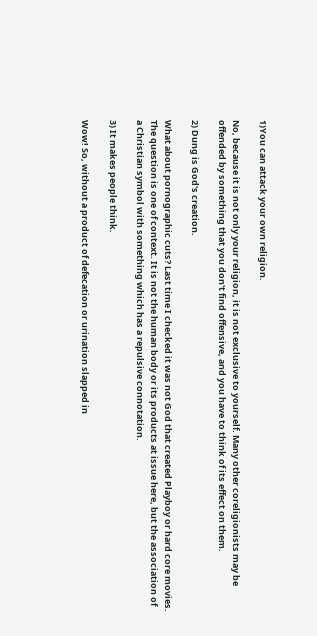1)You can attack your own religion.

No, because it is not only your religion, it is not exclusive to yourself. Many other coreligionists may be offended by something that you don't find offensive, and you have to think of its effect on them.

2) Dung is God's creation.

What about pornographic cuts? Last time I checked it was not God that created Playboy or hard core movies.
The question is one of context. It is not the human body or its products at issue here, but the association of a Christian symbol with something which has a repulsive connotation.

3) It makes people think.

Wow! So, without a product of defecation or urination slapped in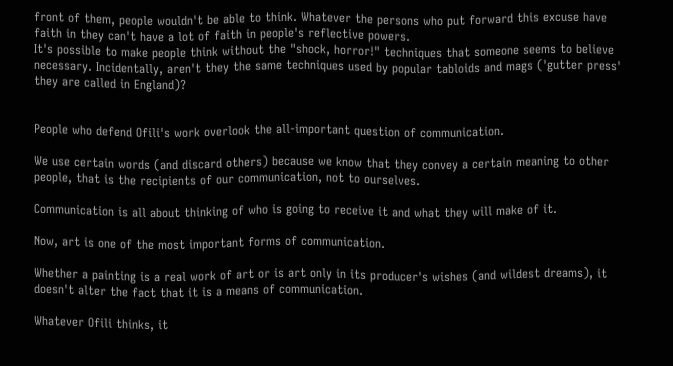front of them, people wouldn't be able to think. Whatever the persons who put forward this excuse have faith in they can't have a lot of faith in people's reflective powers.
It's possible to make people think without the "shock, horror!" techniques that someone seems to believe necessary. Incidentally, aren't they the same techniques used by popular tabloids and mags ('gutter press' they are called in England)?


People who defend Ofili's work overlook the all-important question of communication.

We use certain words (and discard others) because we know that they convey a certain meaning to other people, that is the recipients of our communication, not to ourselves.

Communication is all about thinking of who is going to receive it and what they will make of it.

Now, art is one of the most important forms of communication.

Whether a painting is a real work of art or is art only in its producer's wishes (and wildest dreams), it doesn't alter the fact that it is a means of communication.

Whatever Ofili thinks, it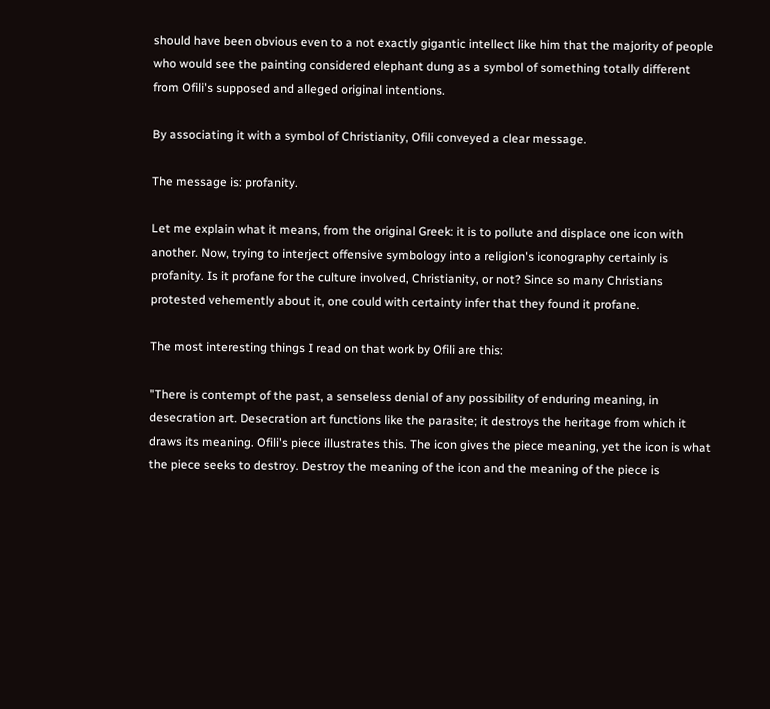should have been obvious even to a not exactly gigantic intellect like him that the majority of people who would see the painting considered elephant dung as a symbol of something totally different from Ofili's supposed and alleged original intentions.

By associating it with a symbol of Christianity, Ofili conveyed a clear message.

The message is: profanity.

Let me explain what it means, from the original Greek: it is to pollute and displace one icon with another. Now, trying to interject offensive symbology into a religion's iconography certainly is profanity. Is it profane for the culture involved, Christianity, or not? Since so many Christians protested vehemently about it, one could with certainty infer that they found it profane.

The most interesting things I read on that work by Ofili are this:

"There is contempt of the past, a senseless denial of any possibility of enduring meaning, in desecration art. Desecration art functions like the parasite; it destroys the heritage from which it draws its meaning. Ofili's piece illustrates this. The icon gives the piece meaning, yet the icon is what the piece seeks to destroy. Destroy the meaning of the icon and the meaning of the piece is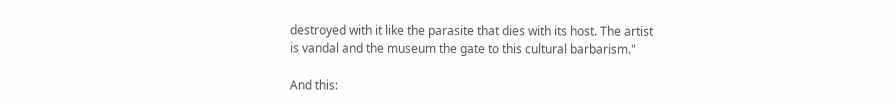destroyed with it like the parasite that dies with its host. The artist is vandal and the museum the gate to this cultural barbarism."

And this: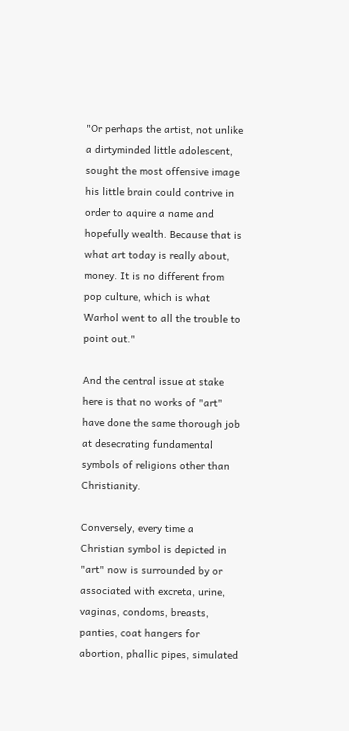"Or perhaps the artist, not unlike a dirtyminded little adolescent, sought the most offensive image his little brain could contrive in order to aquire a name and hopefully wealth. Because that is what art today is really about, money. It is no different from pop culture, which is what Warhol went to all the trouble to point out."

And the central issue at stake here is that no works of "art" have done the same thorough job at desecrating fundamental symbols of religions other than Christianity.

Conversely, every time a Christian symbol is depicted in "art" now is surrounded by or associated with excreta, urine, vaginas, condoms, breasts, panties, coat hangers for abortion, phallic pipes, simulated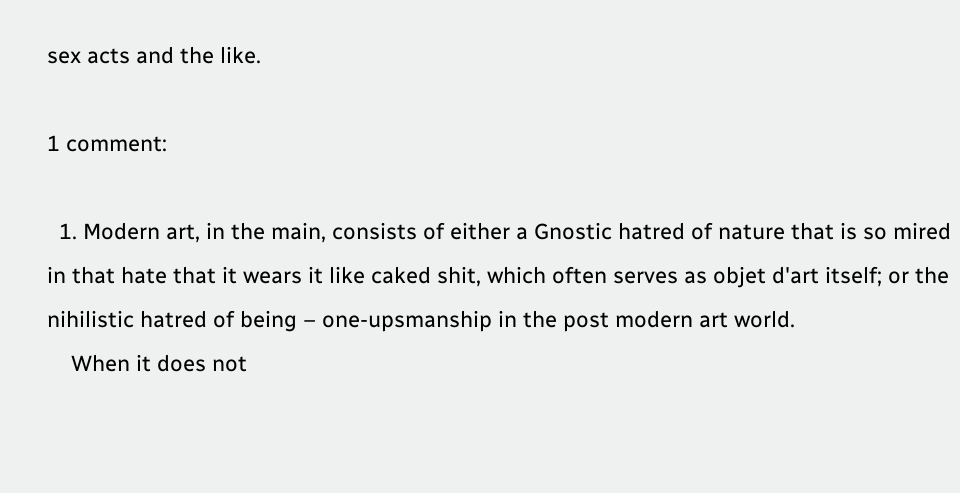sex acts and the like.

1 comment:

  1. Modern art, in the main, consists of either a Gnostic hatred of nature that is so mired in that hate that it wears it like caked shit, which often serves as objet d'art itself; or the nihilistic hatred of being – one-upsmanship in the post modern art world.
    When it does not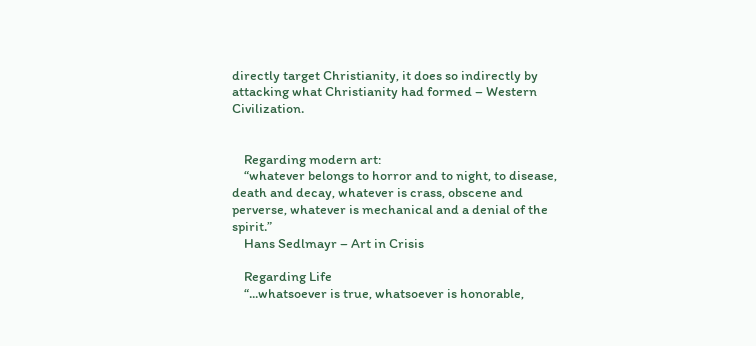directly target Christianity, it does so indirectly by attacking what Christianity had formed – Western Civilization.


    Regarding modern art:
    “whatever belongs to horror and to night, to disease, death and decay, whatever is crass, obscene and perverse, whatever is mechanical and a denial of the spirit.”
    Hans Sedlmayr – Art in Crisis

    Regarding Life
    “...whatsoever is true, whatsoever is honorable,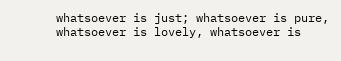whatsoever is just; whatsoever is pure, whatsoever is lovely, whatsoever is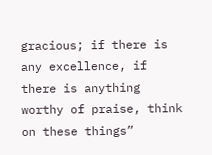gracious; if there is any excellence, if there is anything worthy of praise, think on these things”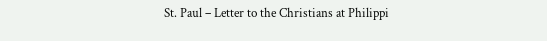St. Paul – Letter to the Christians at Philippi